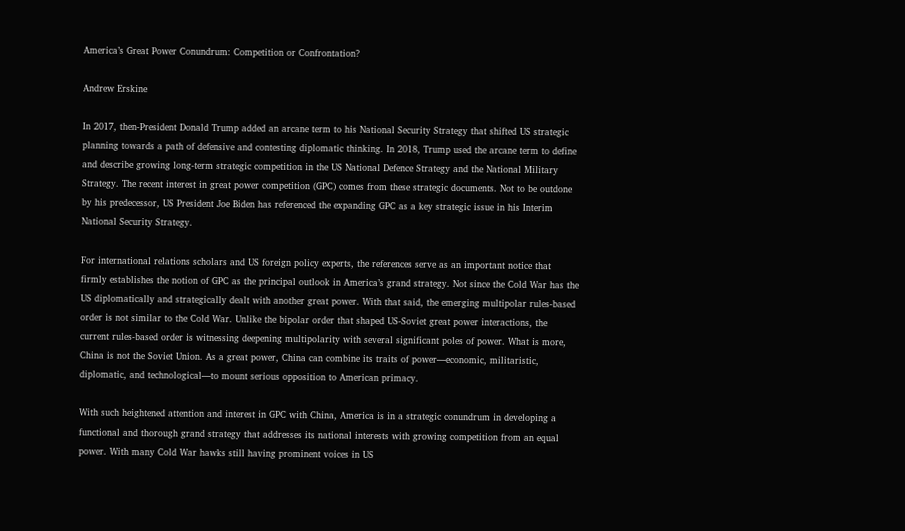America’s Great Power Conundrum: Competition or Confrontation?

Andrew Erskine

In 2017, then-President Donald Trump added an arcane term to his National Security Strategy that shifted US strategic planning towards a path of defensive and contesting diplomatic thinking. In 2018, Trump used the arcane term to define and describe growing long-term strategic competition in the US National Defence Strategy and the National Military Strategy. The recent interest in great power competition (GPC) comes from these strategic documents. Not to be outdone by his predecessor, US President Joe Biden has referenced the expanding GPC as a key strategic issue in his Interim National Security Strategy.

For international relations scholars and US foreign policy experts, the references serve as an important notice that firmly establishes the notion of GPC as the principal outlook in America’s grand strategy. Not since the Cold War has the US diplomatically and strategically dealt with another great power. With that said, the emerging multipolar rules-based order is not similar to the Cold War. Unlike the bipolar order that shaped US-Soviet great power interactions, the current rules-based order is witnessing deepening multipolarity with several significant poles of power. What is more, China is not the Soviet Union. As a great power, China can combine its traits of power—economic, militaristic, diplomatic, and technological—to mount serious opposition to American primacy.

With such heightened attention and interest in GPC with China, America is in a strategic conundrum in developing a functional and thorough grand strategy that addresses its national interests with growing competition from an equal power. With many Cold War hawks still having prominent voices in US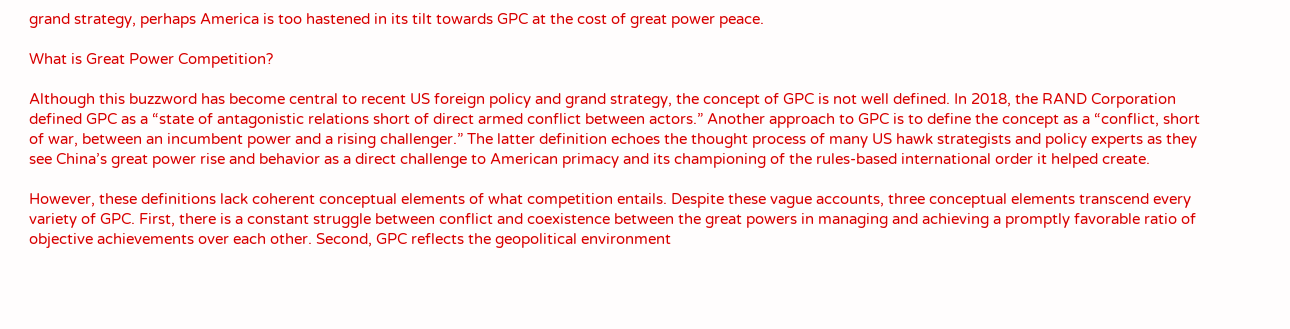grand strategy, perhaps America is too hastened in its tilt towards GPC at the cost of great power peace.

What is Great Power Competition?

Although this buzzword has become central to recent US foreign policy and grand strategy, the concept of GPC is not well defined. In 2018, the RAND Corporation defined GPC as a “state of antagonistic relations short of direct armed conflict between actors.” Another approach to GPC is to define the concept as a “conflict, short of war, between an incumbent power and a rising challenger.” The latter definition echoes the thought process of many US hawk strategists and policy experts as they see China’s great power rise and behavior as a direct challenge to American primacy and its championing of the rules-based international order it helped create.

However, these definitions lack coherent conceptual elements of what competition entails. Despite these vague accounts, three conceptual elements transcend every variety of GPC. First, there is a constant struggle between conflict and coexistence between the great powers in managing and achieving a promptly favorable ratio of objective achievements over each other. Second, GPC reflects the geopolitical environment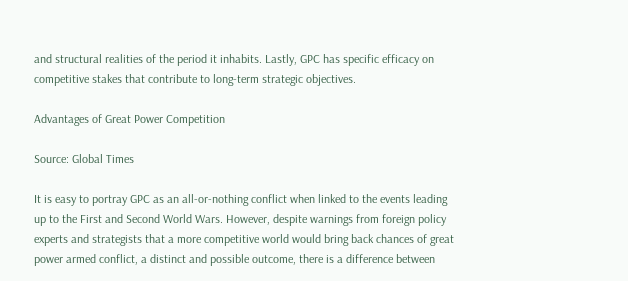and structural realities of the period it inhabits. Lastly, GPC has specific efficacy on competitive stakes that contribute to long-term strategic objectives.

Advantages of Great Power Competition

Source: Global Times

It is easy to portray GPC as an all-or-nothing conflict when linked to the events leading up to the First and Second World Wars. However, despite warnings from foreign policy experts and strategists that a more competitive world would bring back chances of great power armed conflict, a distinct and possible outcome, there is a difference between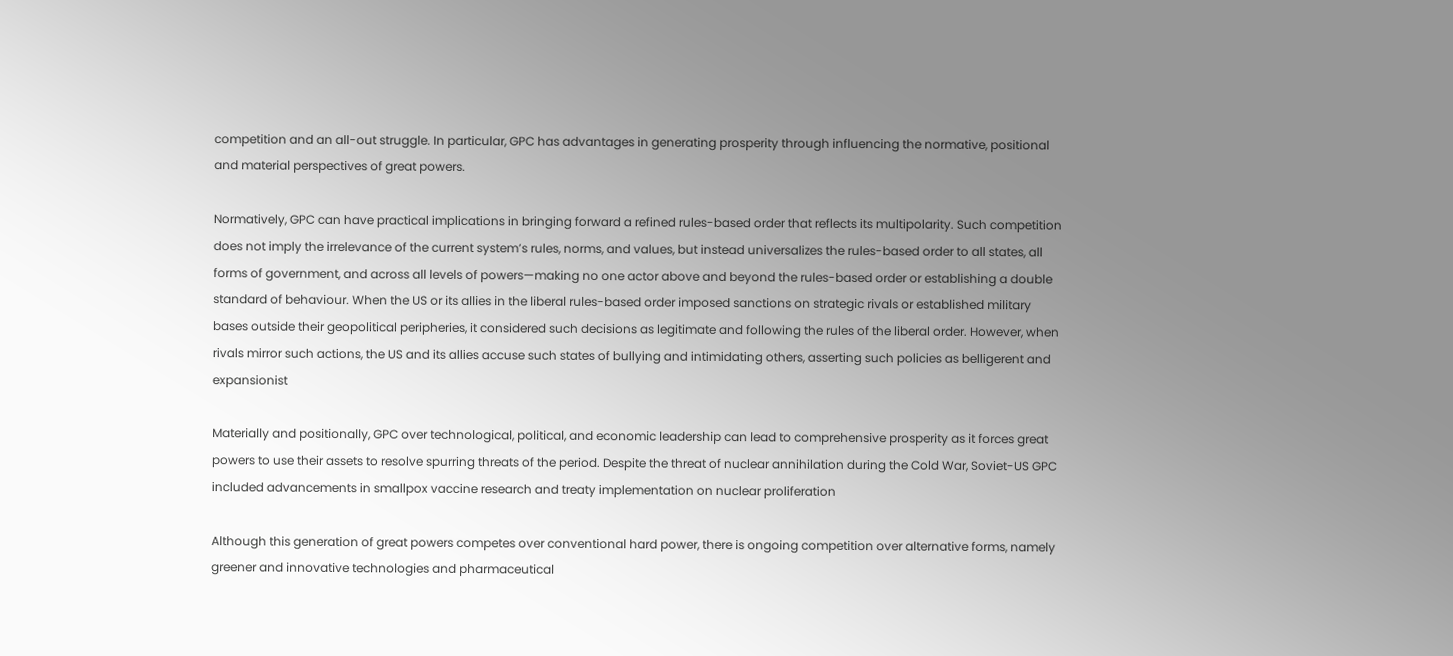competition and an all-out struggle. In particular, GPC has advantages in generating prosperity through influencing the normative, positional and material perspectives of great powers.

Normatively, GPC can have practical implications in bringing forward a refined rules-based order that reflects its multipolarity. Such competition does not imply the irrelevance of the current system’s rules, norms, and values, but instead universalizes the rules-based order to all states, all forms of government, and across all levels of powers—making no one actor above and beyond the rules-based order or establishing a double standard of behaviour. When the US or its allies in the liberal rules-based order imposed sanctions on strategic rivals or established military bases outside their geopolitical peripheries, it considered such decisions as legitimate and following the rules of the liberal order. However, when rivals mirror such actions, the US and its allies accuse such states of bullying and intimidating others, asserting such policies as belligerent and expansionist

Materially and positionally, GPC over technological, political, and economic leadership can lead to comprehensive prosperity as it forces great powers to use their assets to resolve spurring threats of the period. Despite the threat of nuclear annihilation during the Cold War, Soviet-US GPC included advancements in smallpox vaccine research and treaty implementation on nuclear proliferation

Although this generation of great powers competes over conventional hard power, there is ongoing competition over alternative forms, namely greener and innovative technologies and pharmaceutical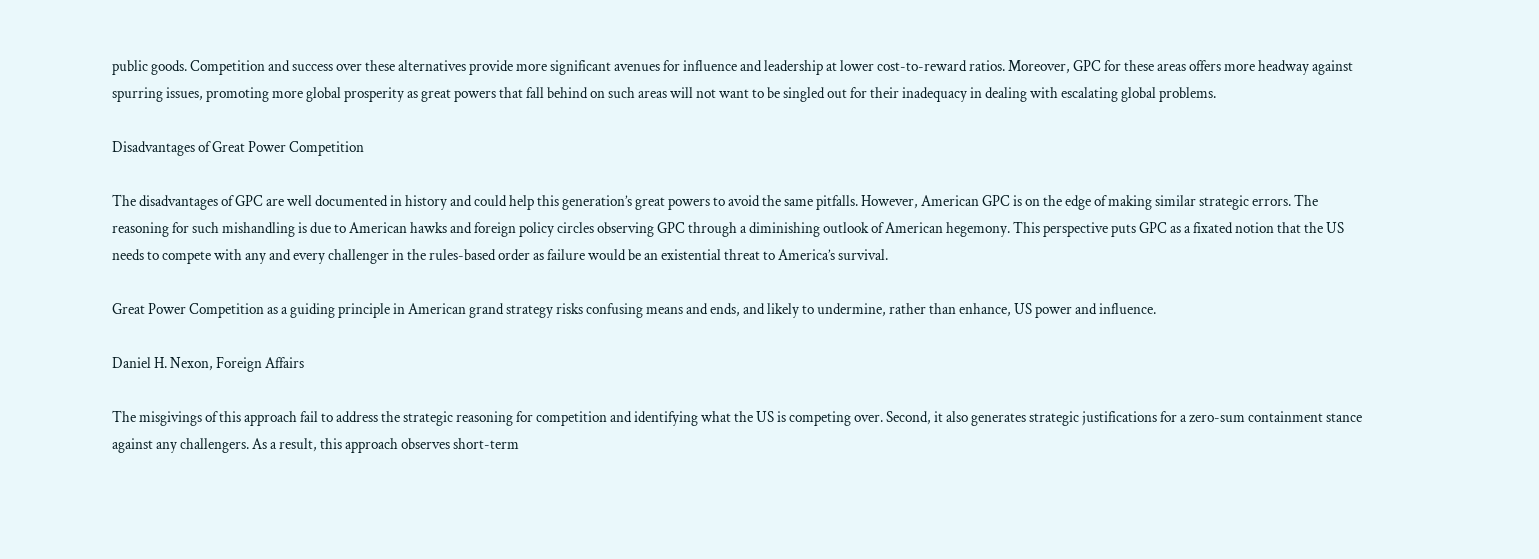public goods. Competition and success over these alternatives provide more significant avenues for influence and leadership at lower cost-to-reward ratios. Moreover, GPC for these areas offers more headway against spurring issues, promoting more global prosperity as great powers that fall behind on such areas will not want to be singled out for their inadequacy in dealing with escalating global problems.

Disadvantages of Great Power Competition

The disadvantages of GPC are well documented in history and could help this generation’s great powers to avoid the same pitfalls. However, American GPC is on the edge of making similar strategic errors. The reasoning for such mishandling is due to American hawks and foreign policy circles observing GPC through a diminishing outlook of American hegemony. This perspective puts GPC as a fixated notion that the US needs to compete with any and every challenger in the rules-based order as failure would be an existential threat to America’s survival.

Great Power Competition as a guiding principle in American grand strategy risks confusing means and ends, and likely to undermine, rather than enhance, US power and influence.

Daniel H. Nexon, Foreign Affairs

The misgivings of this approach fail to address the strategic reasoning for competition and identifying what the US is competing over. Second, it also generates strategic justifications for a zero-sum containment stance against any challengers. As a result, this approach observes short-term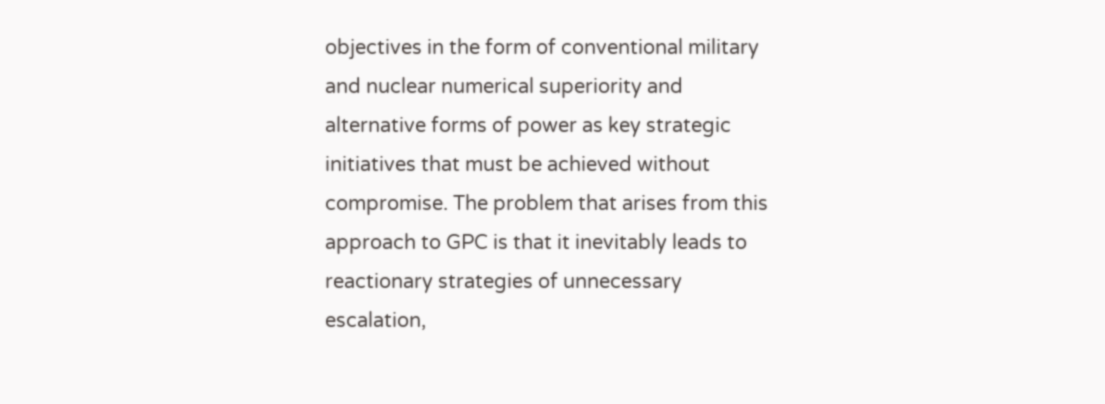objectives in the form of conventional military and nuclear numerical superiority and alternative forms of power as key strategic initiatives that must be achieved without compromise. The problem that arises from this approach to GPC is that it inevitably leads to reactionary strategies of unnecessary escalation,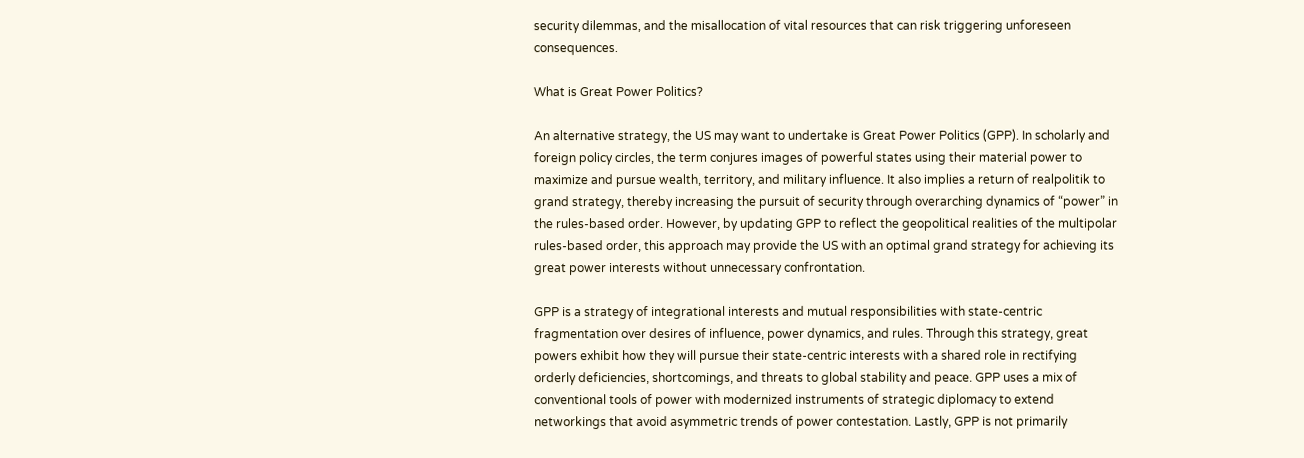security dilemmas, and the misallocation of vital resources that can risk triggering unforeseen consequences.

What is Great Power Politics?

An alternative strategy, the US may want to undertake is Great Power Politics (GPP). In scholarly and foreign policy circles, the term conjures images of powerful states using their material power to maximize and pursue wealth, territory, and military influence. It also implies a return of realpolitik to grand strategy, thereby increasing the pursuit of security through overarching dynamics of “power” in the rules-based order. However, by updating GPP to reflect the geopolitical realities of the multipolar rules-based order, this approach may provide the US with an optimal grand strategy for achieving its great power interests without unnecessary confrontation.

GPP is a strategy of integrational interests and mutual responsibilities with state-centric fragmentation over desires of influence, power dynamics, and rules. Through this strategy, great powers exhibit how they will pursue their state-centric interests with a shared role in rectifying orderly deficiencies, shortcomings, and threats to global stability and peace. GPP uses a mix of conventional tools of power with modernized instruments of strategic diplomacy to extend networkings that avoid asymmetric trends of power contestation. Lastly, GPP is not primarily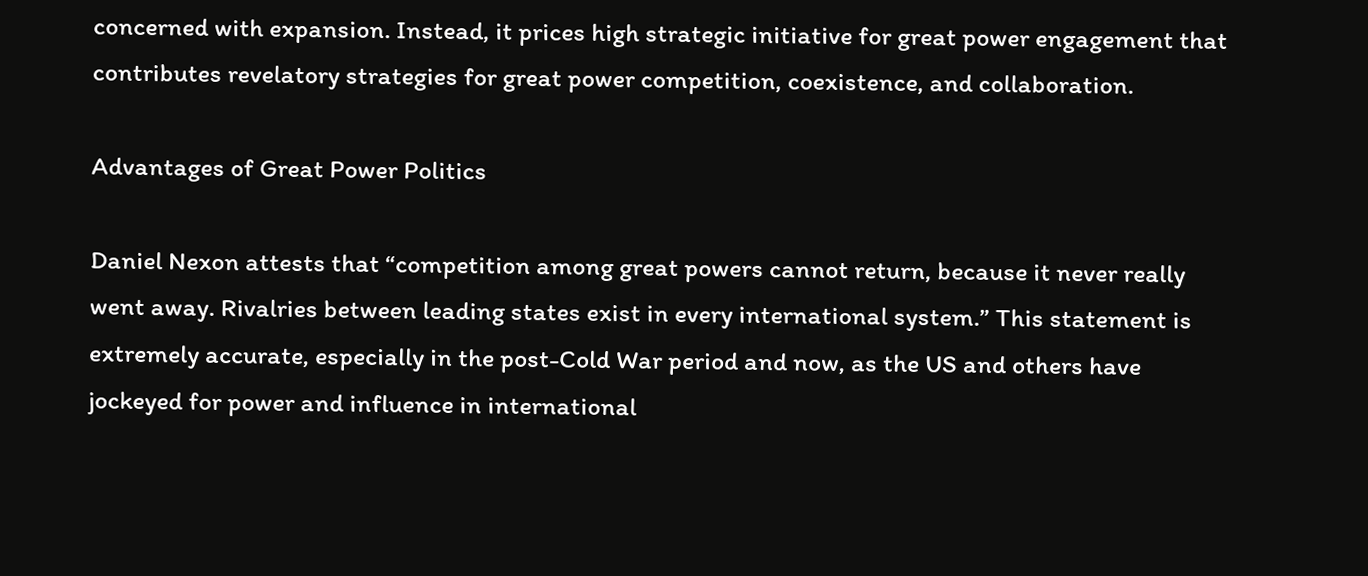concerned with expansion. Instead, it prices high strategic initiative for great power engagement that contributes revelatory strategies for great power competition, coexistence, and collaboration.

Advantages of Great Power Politics

Daniel Nexon attests that “competition among great powers cannot return, because it never really went away. Rivalries between leading states exist in every international system.” This statement is extremely accurate, especially in the post-Cold War period and now, as the US and others have jockeyed for power and influence in international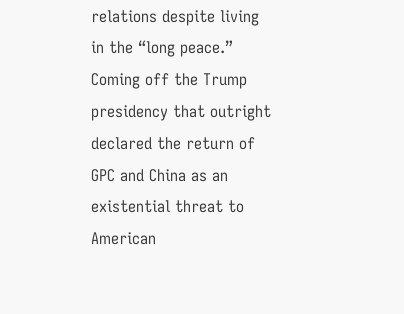relations despite living in the “long peace.” Coming off the Trump presidency that outright declared the return of GPC and China as an existential threat to American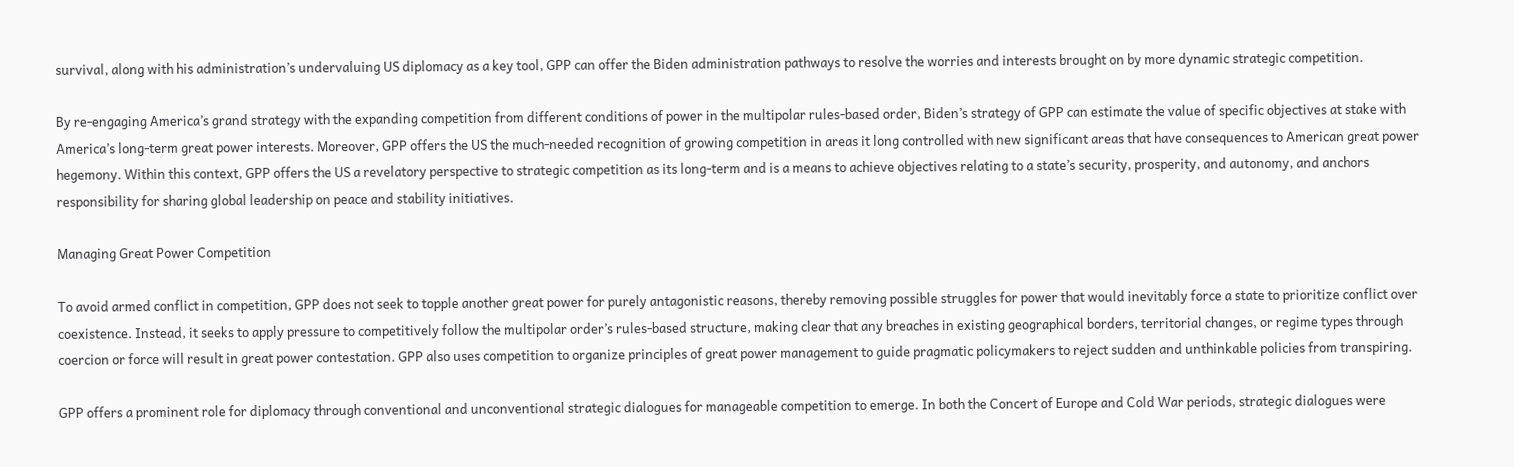survival, along with his administration’s undervaluing US diplomacy as a key tool, GPP can offer the Biden administration pathways to resolve the worries and interests brought on by more dynamic strategic competition.

By re-engaging America’s grand strategy with the expanding competition from different conditions of power in the multipolar rules-based order, Biden’s strategy of GPP can estimate the value of specific objectives at stake with America’s long-term great power interests. Moreover, GPP offers the US the much-needed recognition of growing competition in areas it long controlled with new significant areas that have consequences to American great power hegemony. Within this context, GPP offers the US a revelatory perspective to strategic competition as its long-term and is a means to achieve objectives relating to a state’s security, prosperity, and autonomy, and anchors responsibility for sharing global leadership on peace and stability initiatives.

Managing Great Power Competition

To avoid armed conflict in competition, GPP does not seek to topple another great power for purely antagonistic reasons, thereby removing possible struggles for power that would inevitably force a state to prioritize conflict over coexistence. Instead, it seeks to apply pressure to competitively follow the multipolar order’s rules-based structure, making clear that any breaches in existing geographical borders, territorial changes, or regime types through coercion or force will result in great power contestation. GPP also uses competition to organize principles of great power management to guide pragmatic policymakers to reject sudden and unthinkable policies from transpiring.

GPP offers a prominent role for diplomacy through conventional and unconventional strategic dialogues for manageable competition to emerge. In both the Concert of Europe and Cold War periods, strategic dialogues were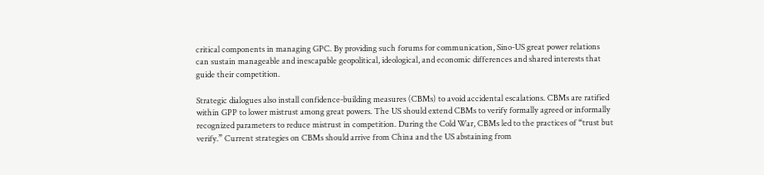critical components in managing GPC. By providing such forums for communication, Sino-US great power relations can sustain manageable and inescapable geopolitical, ideological, and economic differences and shared interests that guide their competition.

Strategic dialogues also install confidence-building measures (CBMs) to avoid accidental escalations. CBMs are ratified within GPP to lower mistrust among great powers. The US should extend CBMs to verify formally agreed or informally recognized parameters to reduce mistrust in competition. During the Cold War, CBMs led to the practices of “trust but verify.” Current strategies on CBMs should arrive from China and the US abstaining from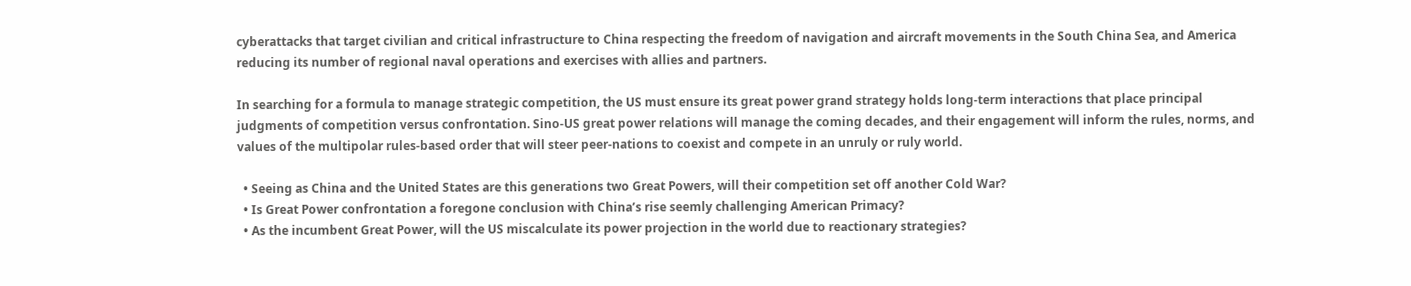cyberattacks that target civilian and critical infrastructure to China respecting the freedom of navigation and aircraft movements in the South China Sea, and America reducing its number of regional naval operations and exercises with allies and partners.

In searching for a formula to manage strategic competition, the US must ensure its great power grand strategy holds long-term interactions that place principal judgments of competition versus confrontation. Sino-US great power relations will manage the coming decades, and their engagement will inform the rules, norms, and values of the multipolar rules-based order that will steer peer-nations to coexist and compete in an unruly or ruly world.

  • Seeing as China and the United States are this generations two Great Powers, will their competition set off another Cold War?
  • Is Great Power confrontation a foregone conclusion with China’s rise seemly challenging American Primacy?
  • As the incumbent Great Power, will the US miscalculate its power projection in the world due to reactionary strategies?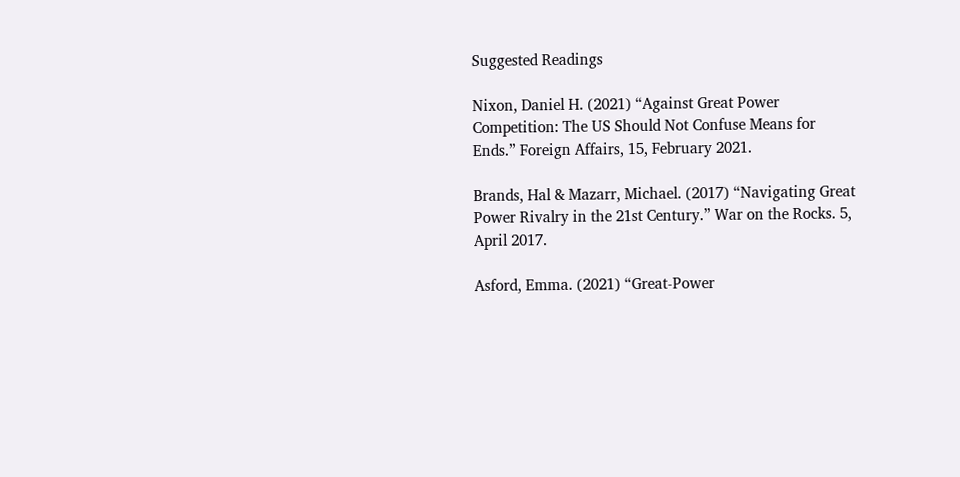Suggested Readings

Nixon, Daniel H. (2021) “Against Great Power Competition: The US Should Not Confuse Means for Ends.” Foreign Affairs, 15, February 2021.

Brands, Hal & Mazarr, Michael. (2017) “Navigating Great Power Rivalry in the 21st Century.” War on the Rocks. 5, April 2017.

Asford, Emma. (2021) “Great-Power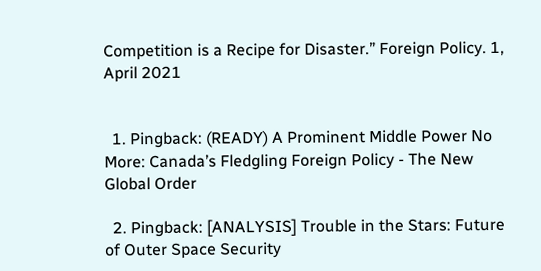Competition is a Recipe for Disaster.” Foreign Policy. 1, April 2021


  1. Pingback: (READY) A Prominent Middle Power No More: Canada’s Fledgling Foreign Policy - The New Global Order

  2. Pingback: [ANALYSIS] Trouble in the Stars: Future of Outer Space Security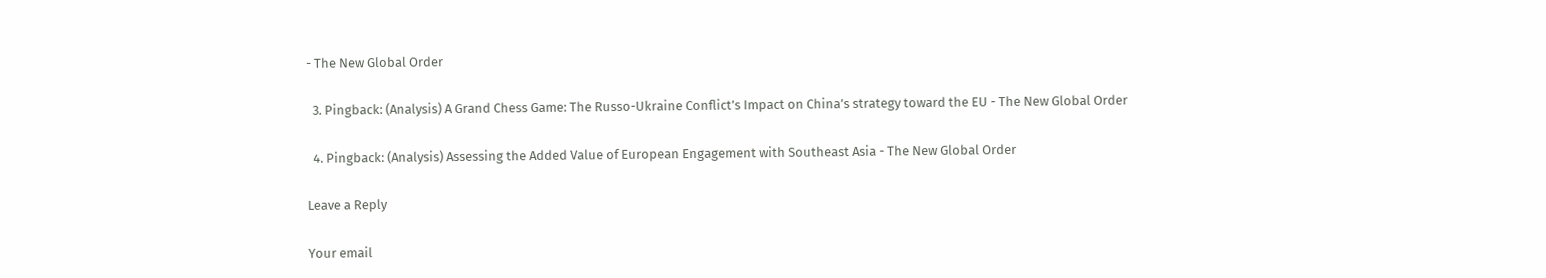- The New Global Order

  3. Pingback: (Analysis) A Grand Chess Game: The Russo-Ukraine Conflict’s Impact on China’s strategy toward the EU - The New Global Order

  4. Pingback: (Analysis) Assessing the Added Value of European Engagement with Southeast Asia - The New Global Order

Leave a Reply

Your email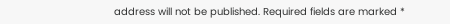address will not be published. Required fields are marked *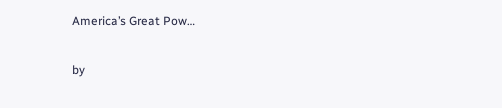America’s Great Pow…

by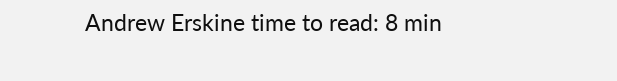Andrew Erskine time to read: 8 min